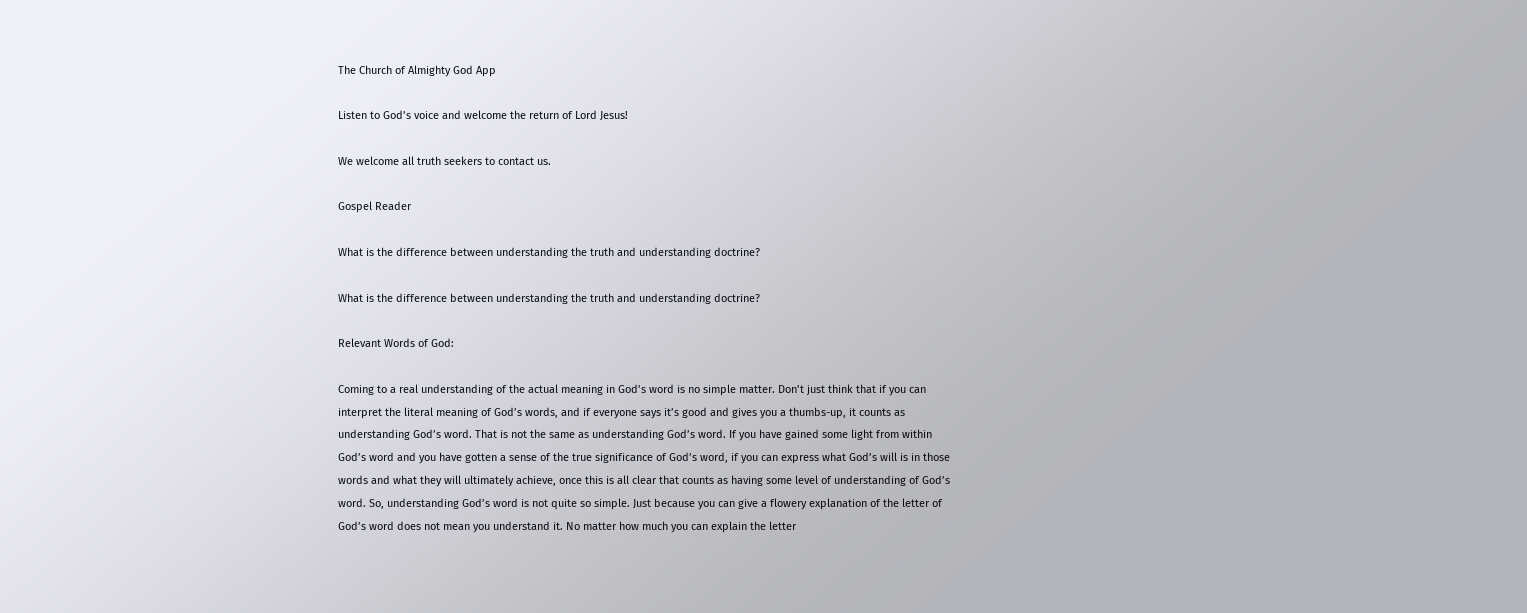The Church of Almighty God App

Listen to God’s voice and welcome the return of Lord Jesus!

We welcome all truth seekers to contact us.

Gospel Reader

What is the difference between understanding the truth and understanding doctrine?

What is the difference between understanding the truth and understanding doctrine?

Relevant Words of God:

Coming to a real understanding of the actual meaning in God’s word is no simple matter. Don’t just think that if you can interpret the literal meaning of God’s words, and if everyone says it’s good and gives you a thumbs-up, it counts as understanding God’s word. That is not the same as understanding God’s word. If you have gained some light from within God’s word and you have gotten a sense of the true significance of God’s word, if you can express what God’s will is in those words and what they will ultimately achieve, once this is all clear that counts as having some level of understanding of God’s word. So, understanding God’s word is not quite so simple. Just because you can give a flowery explanation of the letter of God’s word does not mean you understand it. No matter how much you can explain the letter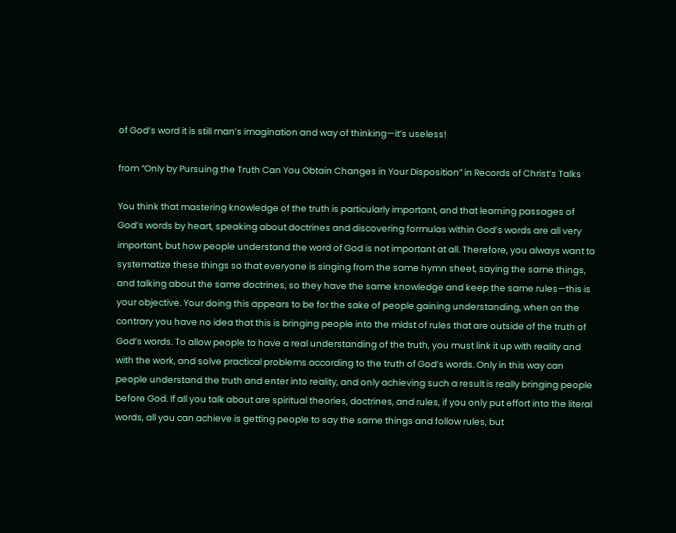of God’s word it is still man’s imagination and way of thinking—it’s useless!

from “Only by Pursuing the Truth Can You Obtain Changes in Your Disposition” in Records of Christ’s Talks

You think that mastering knowledge of the truth is particularly important, and that learning passages of God’s words by heart, speaking about doctrines and discovering formulas within God’s words are all very important, but how people understand the word of God is not important at all. Therefore, you always want to systematize these things so that everyone is singing from the same hymn sheet, saying the same things, and talking about the same doctrines, so they have the same knowledge and keep the same rules—this is your objective. Your doing this appears to be for the sake of people gaining understanding, when on the contrary you have no idea that this is bringing people into the midst of rules that are outside of the truth of God’s words. To allow people to have a real understanding of the truth, you must link it up with reality and with the work, and solve practical problems according to the truth of God’s words. Only in this way can people understand the truth and enter into reality, and only achieving such a result is really bringing people before God. If all you talk about are spiritual theories, doctrines, and rules, if you only put effort into the literal words, all you can achieve is getting people to say the same things and follow rules, but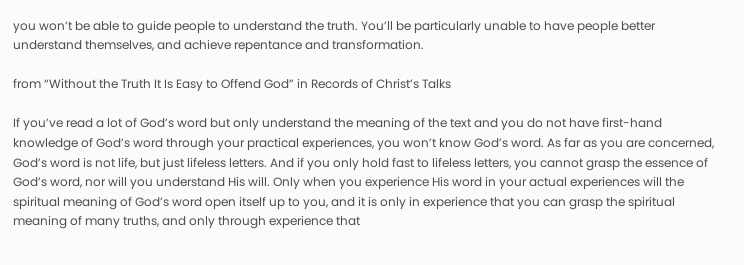you won’t be able to guide people to understand the truth. You’ll be particularly unable to have people better understand themselves, and achieve repentance and transformation.

from “Without the Truth It Is Easy to Offend God” in Records of Christ’s Talks

If you’ve read a lot of God’s word but only understand the meaning of the text and you do not have first-hand knowledge of God’s word through your practical experiences, you won’t know God’s word. As far as you are concerned, God’s word is not life, but just lifeless letters. And if you only hold fast to lifeless letters, you cannot grasp the essence of God’s word, nor will you understand His will. Only when you experience His word in your actual experiences will the spiritual meaning of God’s word open itself up to you, and it is only in experience that you can grasp the spiritual meaning of many truths, and only through experience that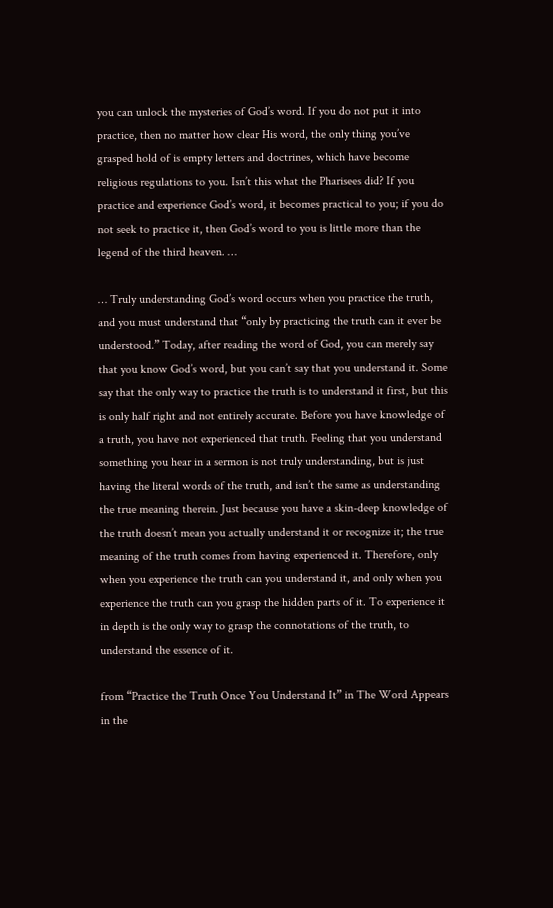you can unlock the mysteries of God’s word. If you do not put it into practice, then no matter how clear His word, the only thing you’ve grasped hold of is empty letters and doctrines, which have become religious regulations to you. Isn’t this what the Pharisees did? If you practice and experience God’s word, it becomes practical to you; if you do not seek to practice it, then God’s word to you is little more than the legend of the third heaven. …

… Truly understanding God’s word occurs when you practice the truth, and you must understand that “only by practicing the truth can it ever be understood.” Today, after reading the word of God, you can merely say that you know God’s word, but you can’t say that you understand it. Some say that the only way to practice the truth is to understand it first, but this is only half right and not entirely accurate. Before you have knowledge of a truth, you have not experienced that truth. Feeling that you understand something you hear in a sermon is not truly understanding, but is just having the literal words of the truth, and isn’t the same as understanding the true meaning therein. Just because you have a skin-deep knowledge of the truth doesn’t mean you actually understand it or recognize it; the true meaning of the truth comes from having experienced it. Therefore, only when you experience the truth can you understand it, and only when you experience the truth can you grasp the hidden parts of it. To experience it in depth is the only way to grasp the connotations of the truth, to understand the essence of it.

from “Practice the Truth Once You Understand It” in The Word Appears in the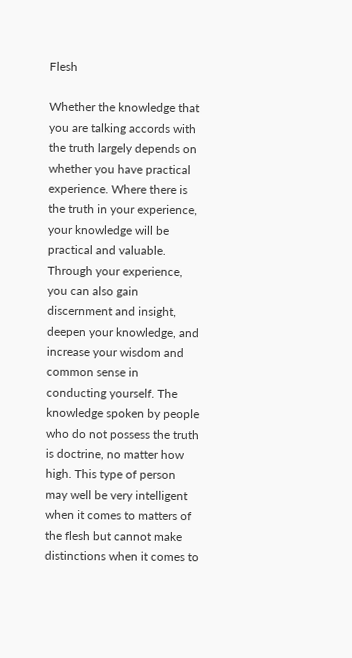Flesh

Whether the knowledge that you are talking accords with the truth largely depends on whether you have practical experience. Where there is the truth in your experience, your knowledge will be practical and valuable. Through your experience, you can also gain discernment and insight, deepen your knowledge, and increase your wisdom and common sense in conducting yourself. The knowledge spoken by people who do not possess the truth is doctrine, no matter how high. This type of person may well be very intelligent when it comes to matters of the flesh but cannot make distinctions when it comes to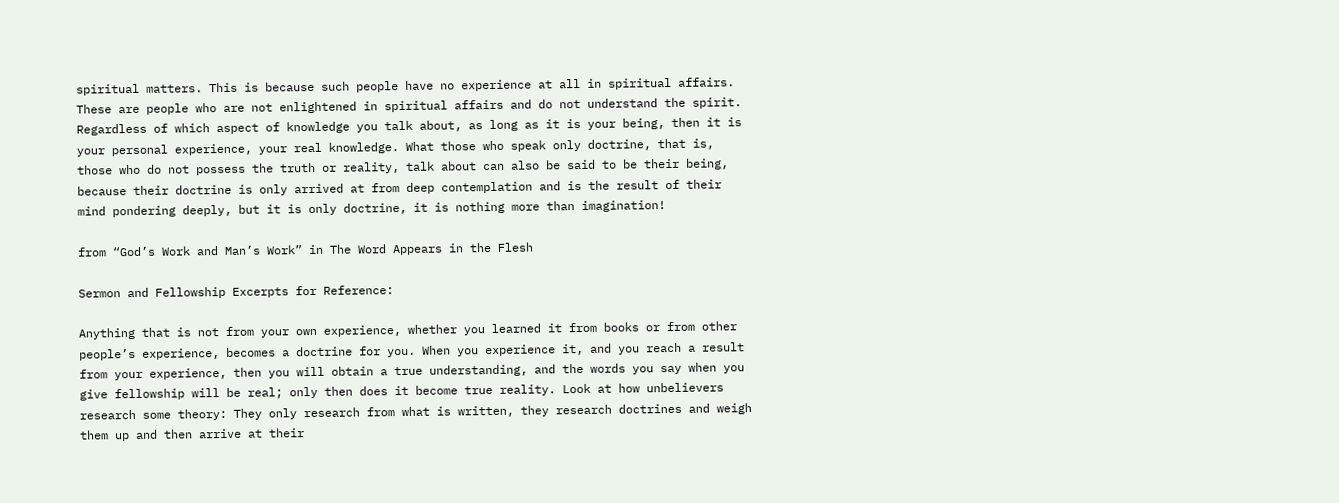spiritual matters. This is because such people have no experience at all in spiritual affairs. These are people who are not enlightened in spiritual affairs and do not understand the spirit. Regardless of which aspect of knowledge you talk about, as long as it is your being, then it is your personal experience, your real knowledge. What those who speak only doctrine, that is, those who do not possess the truth or reality, talk about can also be said to be their being, because their doctrine is only arrived at from deep contemplation and is the result of their mind pondering deeply, but it is only doctrine, it is nothing more than imagination!

from “God’s Work and Man’s Work” in The Word Appears in the Flesh

Sermon and Fellowship Excerpts for Reference:

Anything that is not from your own experience, whether you learned it from books or from other people’s experience, becomes a doctrine for you. When you experience it, and you reach a result from your experience, then you will obtain a true understanding, and the words you say when you give fellowship will be real; only then does it become true reality. Look at how unbelievers research some theory: They only research from what is written, they research doctrines and weigh them up and then arrive at their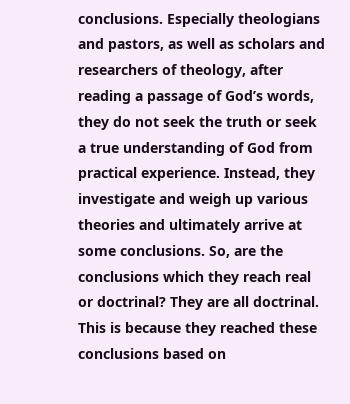conclusions. Especially theologians and pastors, as well as scholars and researchers of theology, after reading a passage of God’s words, they do not seek the truth or seek a true understanding of God from practical experience. Instead, they investigate and weigh up various theories and ultimately arrive at some conclusions. So, are the conclusions which they reach real or doctrinal? They are all doctrinal. This is because they reached these conclusions based on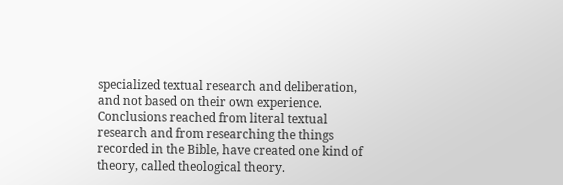specialized textual research and deliberation, and not based on their own experience. Conclusions reached from literal textual research and from researching the things recorded in the Bible, have created one kind of theory, called theological theory.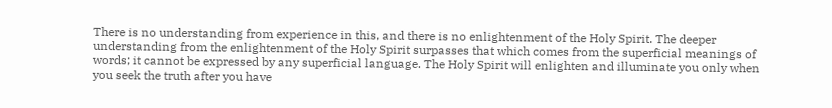There is no understanding from experience in this, and there is no enlightenment of the Holy Spirit. The deeper understanding from the enlightenment of the Holy Spirit surpasses that which comes from the superficial meanings of words; it cannot be expressed by any superficial language. The Holy Spirit will enlighten and illuminate you only when you seek the truth after you have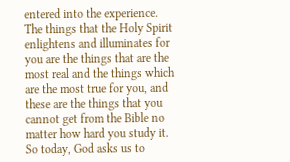entered into the experience. The things that the Holy Spirit enlightens and illuminates for you are the things that are the most real and the things which are the most true for you, and these are the things that you cannot get from the Bible no matter how hard you study it. So today, God asks us to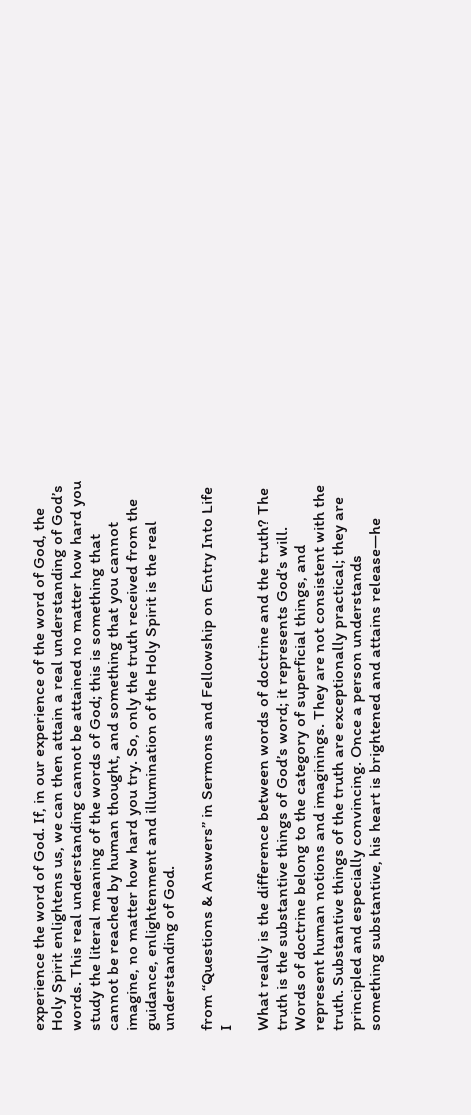experience the word of God. If, in our experience of the word of God, the Holy Spirit enlightens us, we can then attain a real understanding of God’s words. This real understanding cannot be attained no matter how hard you study the literal meaning of the words of God; this is something that cannot be reached by human thought, and something that you cannot imagine, no matter how hard you try. So, only the truth received from the guidance, enlightenment and illumination of the Holy Spirit is the real understanding of God.

from “Questions & Answers” in Sermons and Fellowship on Entry Into Life I

What really is the difference between words of doctrine and the truth? The truth is the substantive things of God’s word; it represents God’s will. Words of doctrine belong to the category of superficial things, and represent human notions and imaginings. They are not consistent with the truth. Substantive things of the truth are exceptionally practical; they are principled and especially convincing. Once a person understands something substantive, his heart is brightened and attains release—he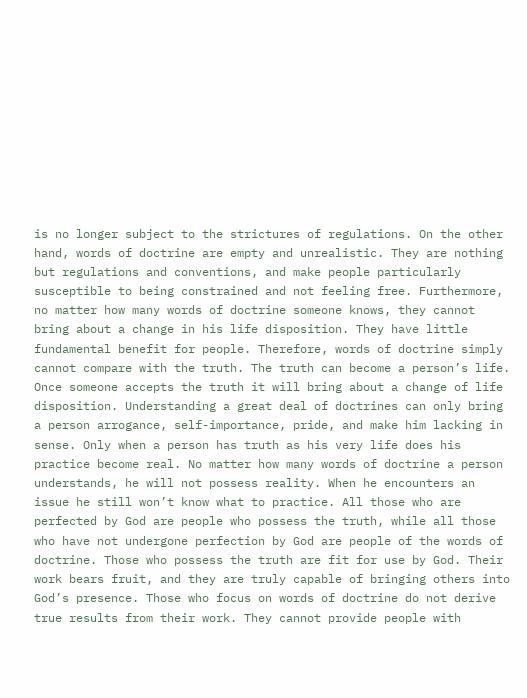is no longer subject to the strictures of regulations. On the other hand, words of doctrine are empty and unrealistic. They are nothing but regulations and conventions, and make people particularly susceptible to being constrained and not feeling free. Furthermore, no matter how many words of doctrine someone knows, they cannot bring about a change in his life disposition. They have little fundamental benefit for people. Therefore, words of doctrine simply cannot compare with the truth. The truth can become a person’s life. Once someone accepts the truth it will bring about a change of life disposition. Understanding a great deal of doctrines can only bring a person arrogance, self-importance, pride, and make him lacking in sense. Only when a person has truth as his very life does his practice become real. No matter how many words of doctrine a person understands, he will not possess reality. When he encounters an issue he still won’t know what to practice. All those who are perfected by God are people who possess the truth, while all those who have not undergone perfection by God are people of the words of doctrine. Those who possess the truth are fit for use by God. Their work bears fruit, and they are truly capable of bringing others into God’s presence. Those who focus on words of doctrine do not derive true results from their work. They cannot provide people with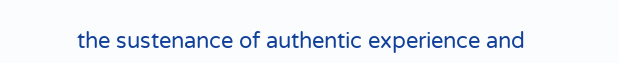the sustenance of authentic experience and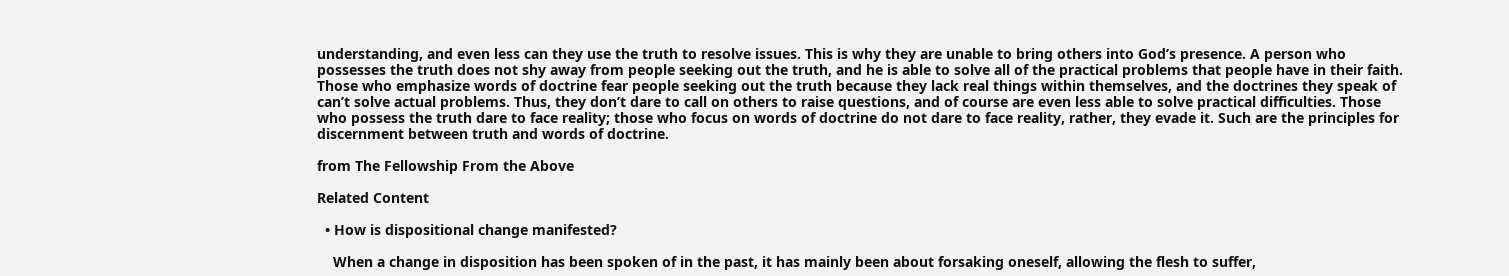understanding, and even less can they use the truth to resolve issues. This is why they are unable to bring others into God’s presence. A person who possesses the truth does not shy away from people seeking out the truth, and he is able to solve all of the practical problems that people have in their faith. Those who emphasize words of doctrine fear people seeking out the truth because they lack real things within themselves, and the doctrines they speak of can’t solve actual problems. Thus, they don’t dare to call on others to raise questions, and of course are even less able to solve practical difficulties. Those who possess the truth dare to face reality; those who focus on words of doctrine do not dare to face reality, rather, they evade it. Such are the principles for discernment between truth and words of doctrine.

from The Fellowship From the Above

Related Content

  • How is dispositional change manifested?

    When a change in disposition has been spoken of in the past, it has mainly been about forsaking oneself, allowing the flesh to suffer,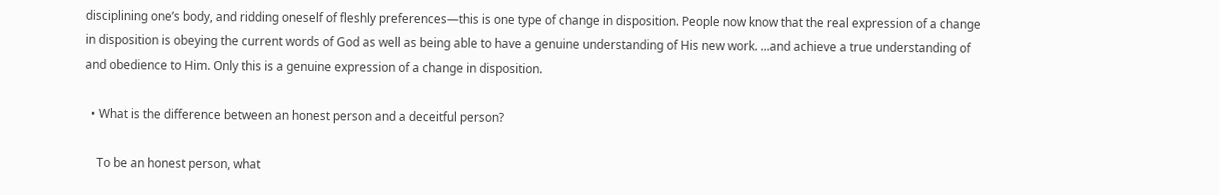disciplining one’s body, and ridding oneself of fleshly preferences—this is one type of change in disposition. People now know that the real expression of a change in disposition is obeying the current words of God as well as being able to have a genuine understanding of His new work. ...and achieve a true understanding of and obedience to Him. Only this is a genuine expression of a change in disposition.

  • What is the difference between an honest person and a deceitful person?

    To be an honest person, what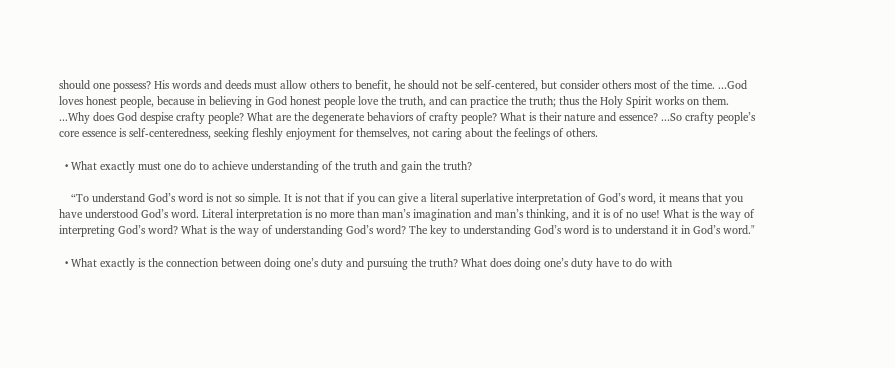should one possess? His words and deeds must allow others to benefit, he should not be self-centered, but consider others most of the time. ...God loves honest people, because in believing in God honest people love the truth, and can practice the truth; thus the Holy Spirit works on them. ...Why does God despise crafty people? What are the degenerate behaviors of crafty people? What is their nature and essence? ...So crafty people’s core essence is self-centeredness, seeking fleshly enjoyment for themselves, not caring about the feelings of others.

  • What exactly must one do to achieve understanding of the truth and gain the truth?

    “To understand God’s word is not so simple. It is not that if you can give a literal superlative interpretation of God’s word, it means that you have understood God’s word. Literal interpretation is no more than man’s imagination and man’s thinking, and it is of no use! What is the way of interpreting God’s word? What is the way of understanding God’s word? The key to understanding God’s word is to understand it in God’s word."

  • What exactly is the connection between doing one’s duty and pursuing the truth? What does doing one’s duty have to do with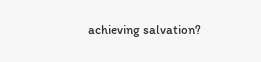achieving salvation?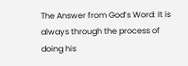The Answer from God’s Word: It is always through the process of doing his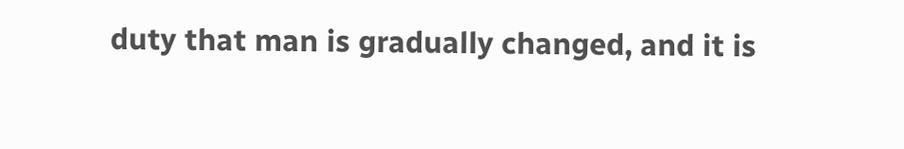duty that man is gradually changed, and it is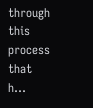through this process that h…